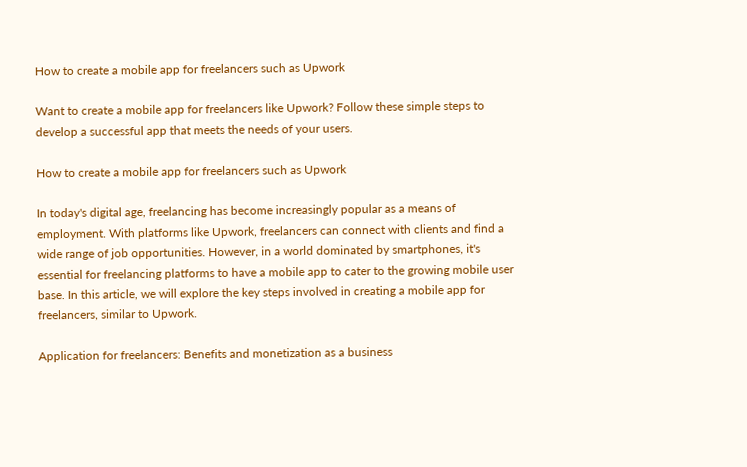How to create a mobile app for freelancers such as Upwork

Want to create a mobile app for freelancers like Upwork? Follow these simple steps to develop a successful app that meets the needs of your users.

How to create a mobile app for freelancers such as Upwork

In today's digital age, freelancing has become increasingly popular as a means of employment. With platforms like Upwork, freelancers can connect with clients and find a wide range of job opportunities. However, in a world dominated by smartphones, it's essential for freelancing platforms to have a mobile app to cater to the growing mobile user base. In this article, we will explore the key steps involved in creating a mobile app for freelancers, similar to Upwork.

Application for freelancers: Benefits and monetization as a business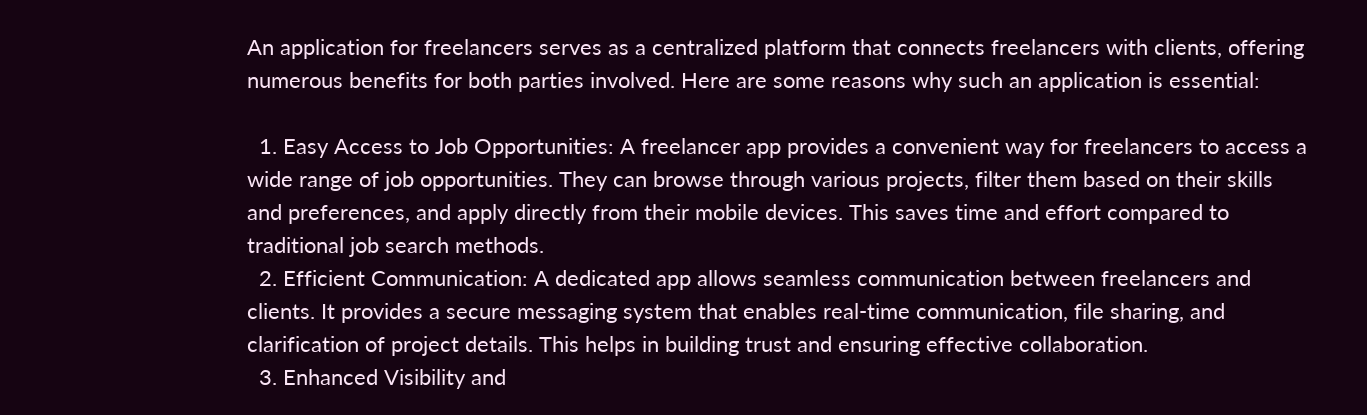An application for freelancers serves as a centralized platform that connects freelancers with clients, offering numerous benefits for both parties involved. Here are some reasons why such an application is essential:

  1. Easy Access to Job Opportunities: A freelancer app provides a convenient way for freelancers to access a wide range of job opportunities. They can browse through various projects, filter them based on their skills and preferences, and apply directly from their mobile devices. This saves time and effort compared to traditional job search methods.
  2. Efficient Communication: A dedicated app allows seamless communication between freelancers and clients. It provides a secure messaging system that enables real-time communication, file sharing, and clarification of project details. This helps in building trust and ensuring effective collaboration.
  3. Enhanced Visibility and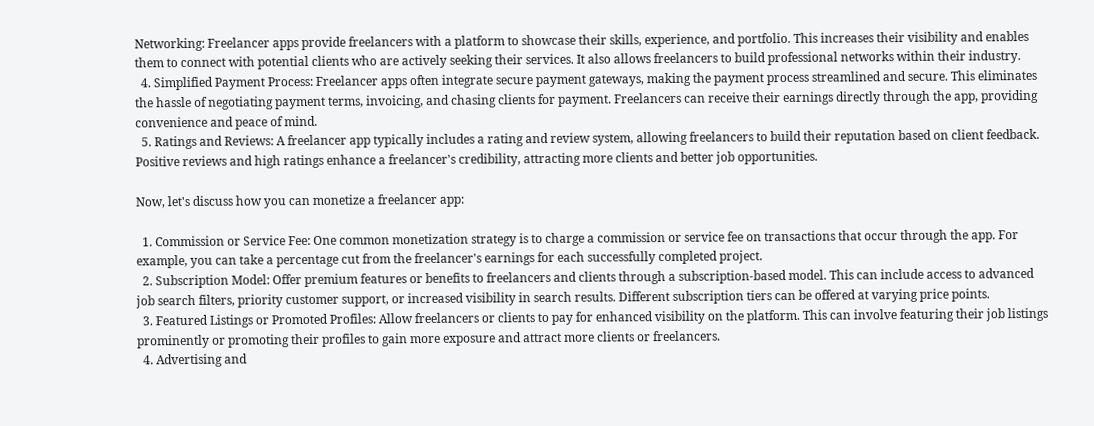Networking: Freelancer apps provide freelancers with a platform to showcase their skills, experience, and portfolio. This increases their visibility and enables them to connect with potential clients who are actively seeking their services. It also allows freelancers to build professional networks within their industry.
  4. Simplified Payment Process: Freelancer apps often integrate secure payment gateways, making the payment process streamlined and secure. This eliminates the hassle of negotiating payment terms, invoicing, and chasing clients for payment. Freelancers can receive their earnings directly through the app, providing convenience and peace of mind.
  5. Ratings and Reviews: A freelancer app typically includes a rating and review system, allowing freelancers to build their reputation based on client feedback. Positive reviews and high ratings enhance a freelancer's credibility, attracting more clients and better job opportunities.

Now, let's discuss how you can monetize a freelancer app:

  1. Commission or Service Fee: One common monetization strategy is to charge a commission or service fee on transactions that occur through the app. For example, you can take a percentage cut from the freelancer's earnings for each successfully completed project.
  2. Subscription Model: Offer premium features or benefits to freelancers and clients through a subscription-based model. This can include access to advanced job search filters, priority customer support, or increased visibility in search results. Different subscription tiers can be offered at varying price points.
  3. Featured Listings or Promoted Profiles: Allow freelancers or clients to pay for enhanced visibility on the platform. This can involve featuring their job listings prominently or promoting their profiles to gain more exposure and attract more clients or freelancers.
  4. Advertising and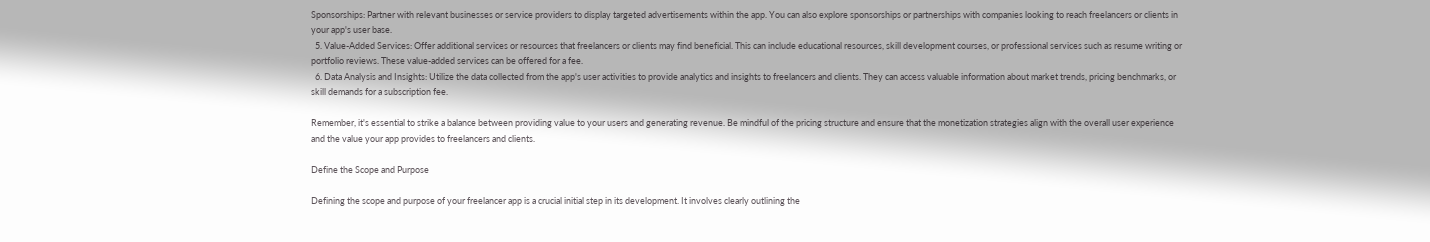Sponsorships: Partner with relevant businesses or service providers to display targeted advertisements within the app. You can also explore sponsorships or partnerships with companies looking to reach freelancers or clients in your app's user base.
  5. Value-Added Services: Offer additional services or resources that freelancers or clients may find beneficial. This can include educational resources, skill development courses, or professional services such as resume writing or portfolio reviews. These value-added services can be offered for a fee.
  6. Data Analysis and Insights: Utilize the data collected from the app's user activities to provide analytics and insights to freelancers and clients. They can access valuable information about market trends, pricing benchmarks, or skill demands for a subscription fee.

Remember, it's essential to strike a balance between providing value to your users and generating revenue. Be mindful of the pricing structure and ensure that the monetization strategies align with the overall user experience and the value your app provides to freelancers and clients.

Define the Scope and Purpose

Defining the scope and purpose of your freelancer app is a crucial initial step in its development. It involves clearly outlining the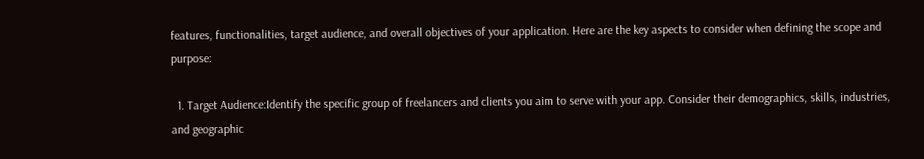features, functionalities, target audience, and overall objectives of your application. Here are the key aspects to consider when defining the scope and purpose:

  1. Target Audience:Identify the specific group of freelancers and clients you aim to serve with your app. Consider their demographics, skills, industries, and geographic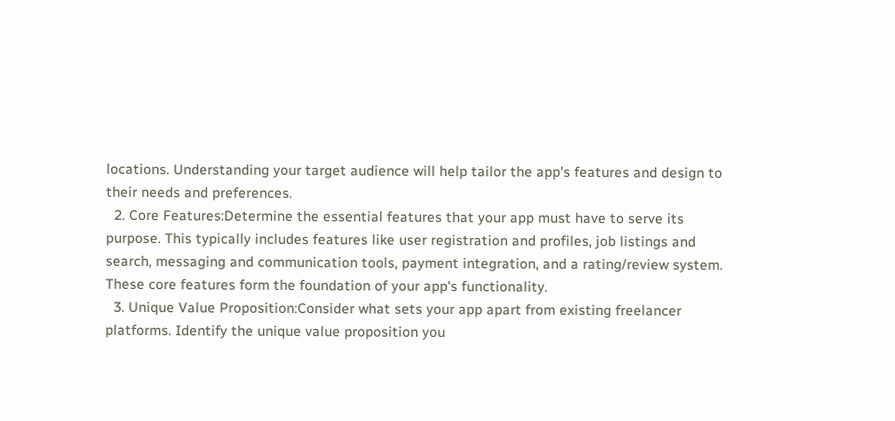locations. Understanding your target audience will help tailor the app's features and design to their needs and preferences.
  2. Core Features:Determine the essential features that your app must have to serve its purpose. This typically includes features like user registration and profiles, job listings and search, messaging and communication tools, payment integration, and a rating/review system. These core features form the foundation of your app's functionality.
  3. Unique Value Proposition:Consider what sets your app apart from existing freelancer platforms. Identify the unique value proposition you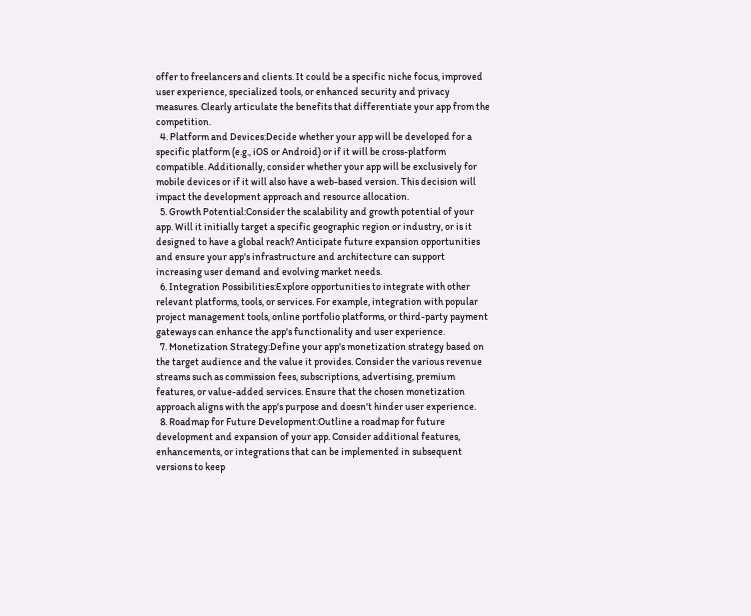offer to freelancers and clients. It could be a specific niche focus, improved user experience, specialized tools, or enhanced security and privacy measures. Clearly articulate the benefits that differentiate your app from the competition.
  4. Platform and Devices:Decide whether your app will be developed for a specific platform (e.g., iOS or Android) or if it will be cross-platform compatible. Additionally, consider whether your app will be exclusively for mobile devices or if it will also have a web-based version. This decision will impact the development approach and resource allocation.
  5. Growth Potential:Consider the scalability and growth potential of your app. Will it initially target a specific geographic region or industry, or is it designed to have a global reach? Anticipate future expansion opportunities and ensure your app's infrastructure and architecture can support increasing user demand and evolving market needs.
  6. Integration Possibilities:Explore opportunities to integrate with other relevant platforms, tools, or services. For example, integration with popular project management tools, online portfolio platforms, or third-party payment gateways can enhance the app's functionality and user experience.
  7. Monetization Strategy:Define your app's monetization strategy based on the target audience and the value it provides. Consider the various revenue streams such as commission fees, subscriptions, advertising, premium features, or value-added services. Ensure that the chosen monetization approach aligns with the app's purpose and doesn't hinder user experience.
  8. Roadmap for Future Development:Outline a roadmap for future development and expansion of your app. Consider additional features, enhancements, or integrations that can be implemented in subsequent versions to keep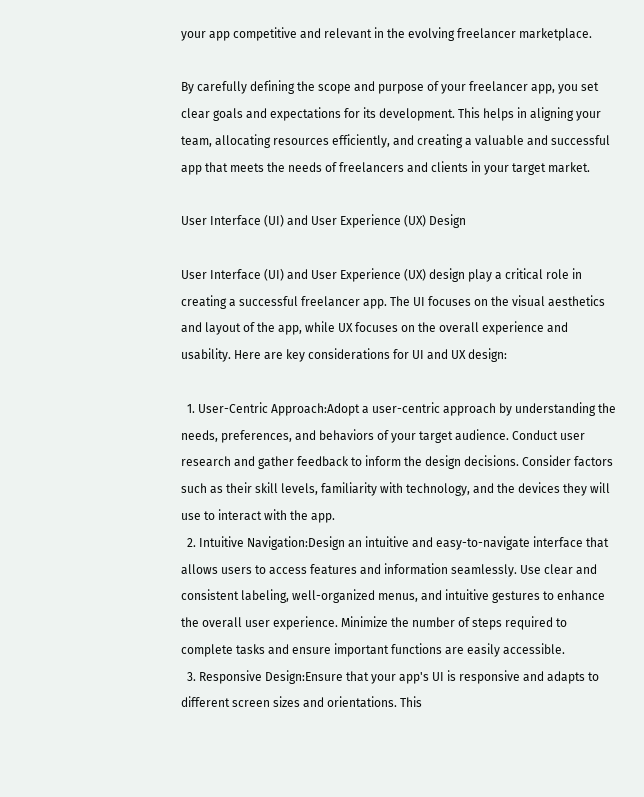your app competitive and relevant in the evolving freelancer marketplace.

By carefully defining the scope and purpose of your freelancer app, you set clear goals and expectations for its development. This helps in aligning your team, allocating resources efficiently, and creating a valuable and successful app that meets the needs of freelancers and clients in your target market.

User Interface (UI) and User Experience (UX) Design

User Interface (UI) and User Experience (UX) design play a critical role in creating a successful freelancer app. The UI focuses on the visual aesthetics and layout of the app, while UX focuses on the overall experience and usability. Here are key considerations for UI and UX design:

  1. User-Centric Approach:Adopt a user-centric approach by understanding the needs, preferences, and behaviors of your target audience. Conduct user research and gather feedback to inform the design decisions. Consider factors such as their skill levels, familiarity with technology, and the devices they will use to interact with the app.
  2. Intuitive Navigation:Design an intuitive and easy-to-navigate interface that allows users to access features and information seamlessly. Use clear and consistent labeling, well-organized menus, and intuitive gestures to enhance the overall user experience. Minimize the number of steps required to complete tasks and ensure important functions are easily accessible.
  3. Responsive Design:Ensure that your app's UI is responsive and adapts to different screen sizes and orientations. This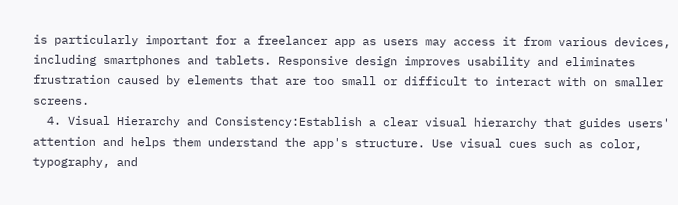is particularly important for a freelancer app as users may access it from various devices, including smartphones and tablets. Responsive design improves usability and eliminates frustration caused by elements that are too small or difficult to interact with on smaller screens.
  4. Visual Hierarchy and Consistency:Establish a clear visual hierarchy that guides users' attention and helps them understand the app's structure. Use visual cues such as color, typography, and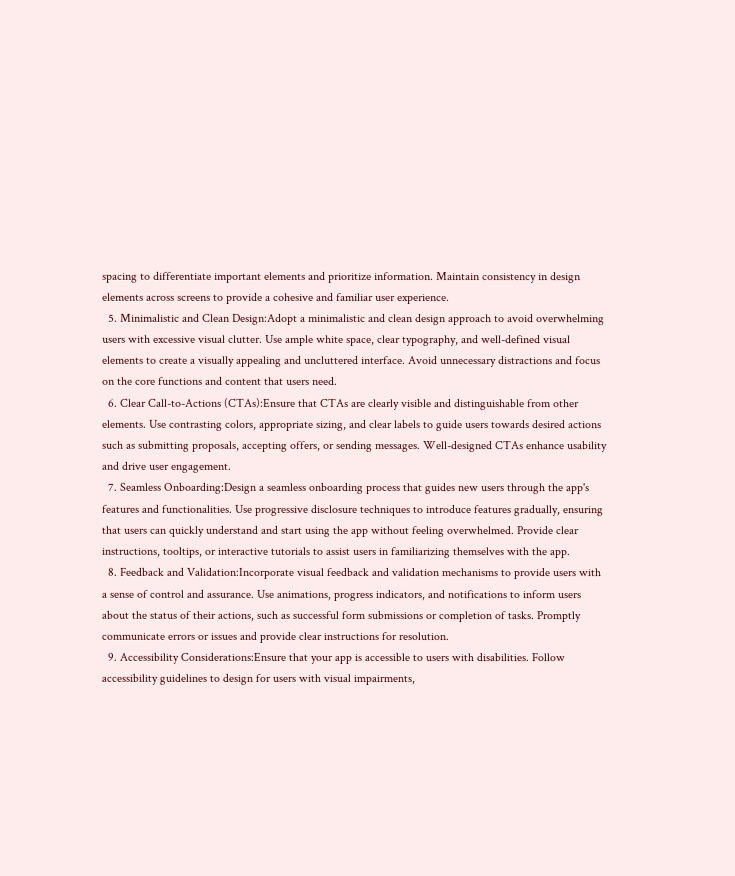spacing to differentiate important elements and prioritize information. Maintain consistency in design elements across screens to provide a cohesive and familiar user experience.
  5. Minimalistic and Clean Design:Adopt a minimalistic and clean design approach to avoid overwhelming users with excessive visual clutter. Use ample white space, clear typography, and well-defined visual elements to create a visually appealing and uncluttered interface. Avoid unnecessary distractions and focus on the core functions and content that users need.
  6. Clear Call-to-Actions (CTAs):Ensure that CTAs are clearly visible and distinguishable from other elements. Use contrasting colors, appropriate sizing, and clear labels to guide users towards desired actions such as submitting proposals, accepting offers, or sending messages. Well-designed CTAs enhance usability and drive user engagement.
  7. Seamless Onboarding:Design a seamless onboarding process that guides new users through the app's features and functionalities. Use progressive disclosure techniques to introduce features gradually, ensuring that users can quickly understand and start using the app without feeling overwhelmed. Provide clear instructions, tooltips, or interactive tutorials to assist users in familiarizing themselves with the app.
  8. Feedback and Validation:Incorporate visual feedback and validation mechanisms to provide users with a sense of control and assurance. Use animations, progress indicators, and notifications to inform users about the status of their actions, such as successful form submissions or completion of tasks. Promptly communicate errors or issues and provide clear instructions for resolution.
  9. Accessibility Considerations:Ensure that your app is accessible to users with disabilities. Follow accessibility guidelines to design for users with visual impairments,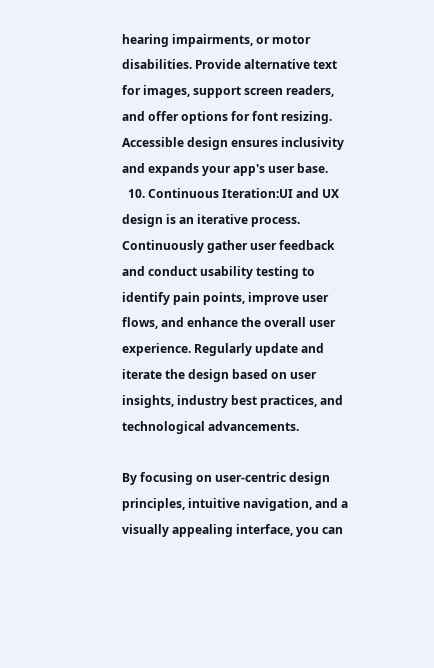hearing impairments, or motor disabilities. Provide alternative text for images, support screen readers, and offer options for font resizing. Accessible design ensures inclusivity and expands your app's user base.
  10. Continuous Iteration:UI and UX design is an iterative process. Continuously gather user feedback and conduct usability testing to identify pain points, improve user flows, and enhance the overall user experience. Regularly update and iterate the design based on user insights, industry best practices, and technological advancements.

By focusing on user-centric design principles, intuitive navigation, and a visually appealing interface, you can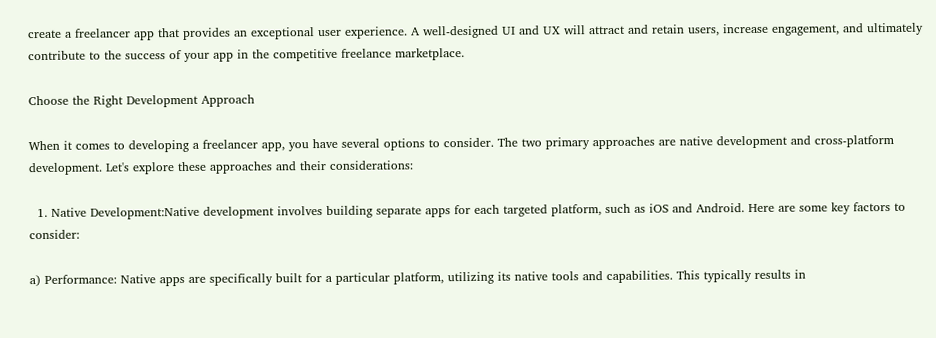create a freelancer app that provides an exceptional user experience. A well-designed UI and UX will attract and retain users, increase engagement, and ultimately contribute to the success of your app in the competitive freelance marketplace.

Choose the Right Development Approach

When it comes to developing a freelancer app, you have several options to consider. The two primary approaches are native development and cross-platform development. Let's explore these approaches and their considerations:

  1. Native Development:Native development involves building separate apps for each targeted platform, such as iOS and Android. Here are some key factors to consider:

a) Performance: Native apps are specifically built for a particular platform, utilizing its native tools and capabilities. This typically results in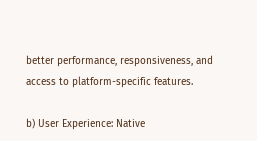better performance, responsiveness, and access to platform-specific features.

b) User Experience: Native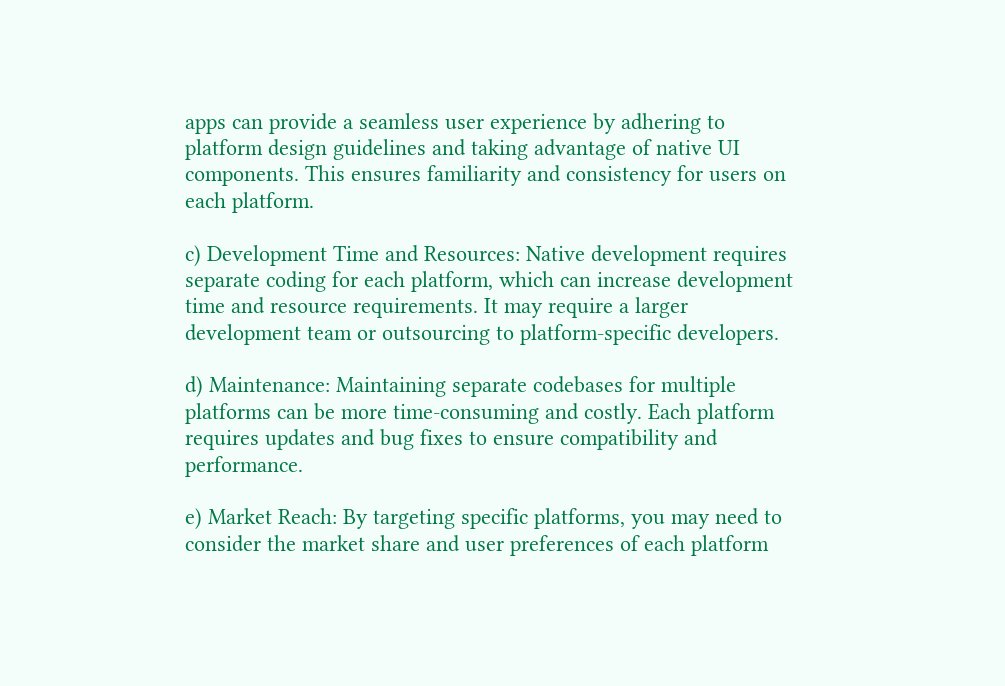apps can provide a seamless user experience by adhering to platform design guidelines and taking advantage of native UI components. This ensures familiarity and consistency for users on each platform.

c) Development Time and Resources: Native development requires separate coding for each platform, which can increase development time and resource requirements. It may require a larger development team or outsourcing to platform-specific developers.

d) Maintenance: Maintaining separate codebases for multiple platforms can be more time-consuming and costly. Each platform requires updates and bug fixes to ensure compatibility and performance.

e) Market Reach: By targeting specific platforms, you may need to consider the market share and user preferences of each platform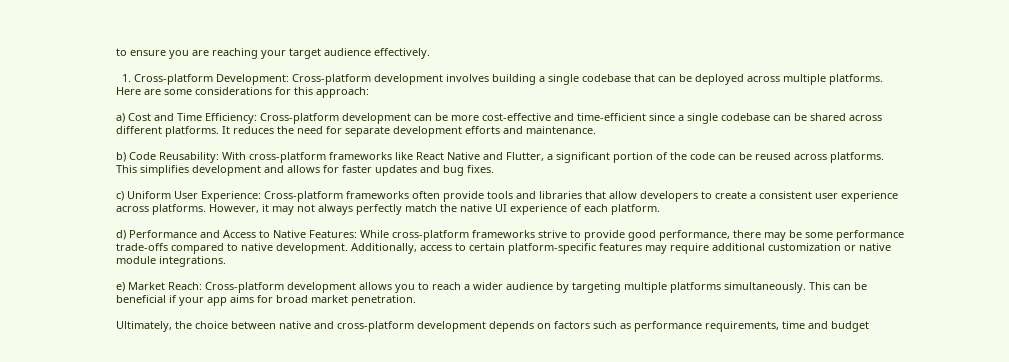to ensure you are reaching your target audience effectively.

  1. Cross-platform Development: Cross-platform development involves building a single codebase that can be deployed across multiple platforms. Here are some considerations for this approach:

a) Cost and Time Efficiency: Cross-platform development can be more cost-effective and time-efficient since a single codebase can be shared across different platforms. It reduces the need for separate development efforts and maintenance.

b) Code Reusability: With cross-platform frameworks like React Native and Flutter, a significant portion of the code can be reused across platforms. This simplifies development and allows for faster updates and bug fixes.

c) Uniform User Experience: Cross-platform frameworks often provide tools and libraries that allow developers to create a consistent user experience across platforms. However, it may not always perfectly match the native UI experience of each platform.

d) Performance and Access to Native Features: While cross-platform frameworks strive to provide good performance, there may be some performance trade-offs compared to native development. Additionally, access to certain platform-specific features may require additional customization or native module integrations.

e) Market Reach: Cross-platform development allows you to reach a wider audience by targeting multiple platforms simultaneously. This can be beneficial if your app aims for broad market penetration.

Ultimately, the choice between native and cross-platform development depends on factors such as performance requirements, time and budget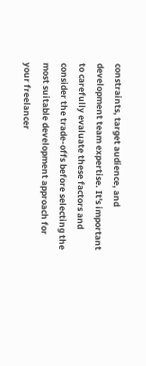constraints, target audience, and development team expertise. It's important to carefully evaluate these factors and consider the trade-offs before selecting the most suitable development approach for your freelancer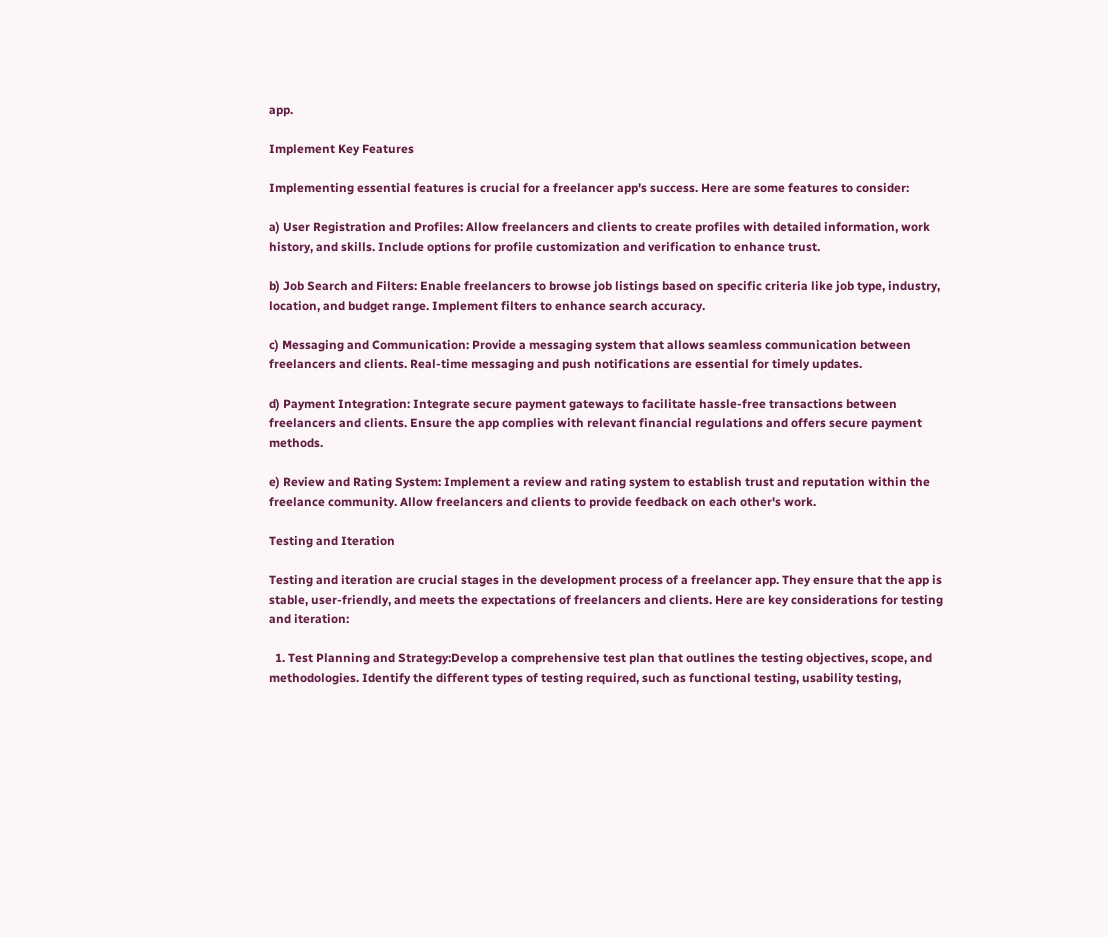app.

Implement Key Features

Implementing essential features is crucial for a freelancer app's success. Here are some features to consider:

a) User Registration and Profiles: Allow freelancers and clients to create profiles with detailed information, work history, and skills. Include options for profile customization and verification to enhance trust.

b) Job Search and Filters: Enable freelancers to browse job listings based on specific criteria like job type, industry, location, and budget range. Implement filters to enhance search accuracy.

c) Messaging and Communication: Provide a messaging system that allows seamless communication between freelancers and clients. Real-time messaging and push notifications are essential for timely updates.

d) Payment Integration: Integrate secure payment gateways to facilitate hassle-free transactions between freelancers and clients. Ensure the app complies with relevant financial regulations and offers secure payment methods.

e) Review and Rating System: Implement a review and rating system to establish trust and reputation within the freelance community. Allow freelancers and clients to provide feedback on each other's work.

Testing and Iteration

Testing and iteration are crucial stages in the development process of a freelancer app. They ensure that the app is stable, user-friendly, and meets the expectations of freelancers and clients. Here are key considerations for testing and iteration:

  1. Test Planning and Strategy:Develop a comprehensive test plan that outlines the testing objectives, scope, and methodologies. Identify the different types of testing required, such as functional testing, usability testing,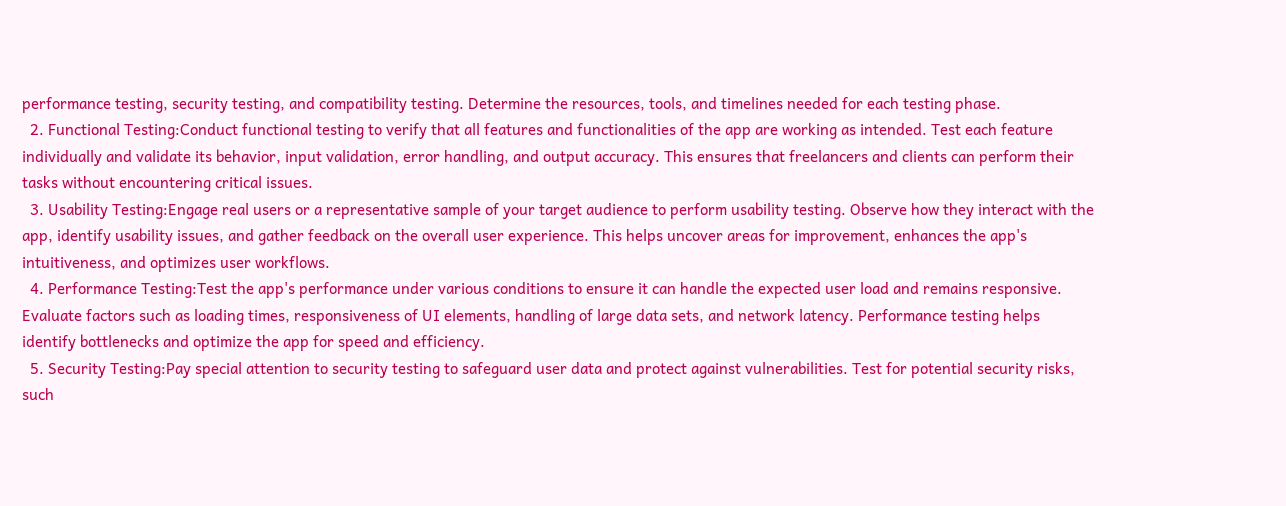performance testing, security testing, and compatibility testing. Determine the resources, tools, and timelines needed for each testing phase.
  2. Functional Testing:Conduct functional testing to verify that all features and functionalities of the app are working as intended. Test each feature individually and validate its behavior, input validation, error handling, and output accuracy. This ensures that freelancers and clients can perform their tasks without encountering critical issues.
  3. Usability Testing:Engage real users or a representative sample of your target audience to perform usability testing. Observe how they interact with the app, identify usability issues, and gather feedback on the overall user experience. This helps uncover areas for improvement, enhances the app's intuitiveness, and optimizes user workflows.
  4. Performance Testing:Test the app's performance under various conditions to ensure it can handle the expected user load and remains responsive. Evaluate factors such as loading times, responsiveness of UI elements, handling of large data sets, and network latency. Performance testing helps identify bottlenecks and optimize the app for speed and efficiency.
  5. Security Testing:Pay special attention to security testing to safeguard user data and protect against vulnerabilities. Test for potential security risks, such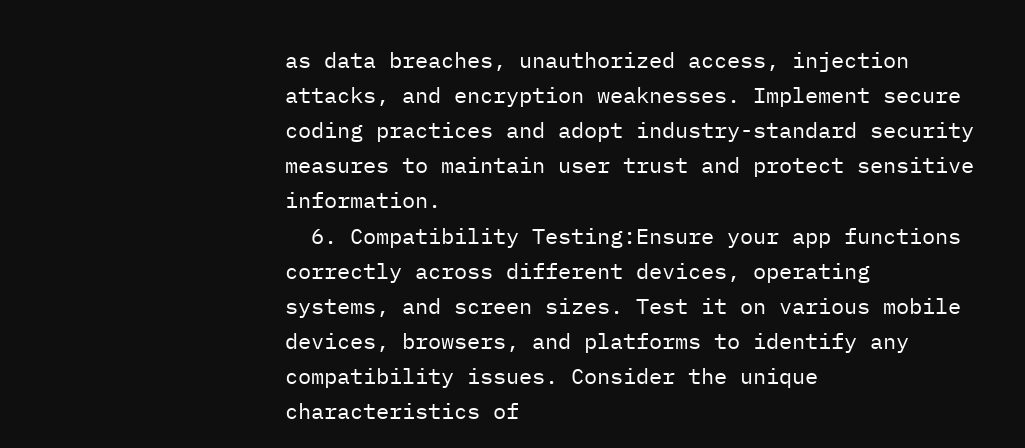as data breaches, unauthorized access, injection attacks, and encryption weaknesses. Implement secure coding practices and adopt industry-standard security measures to maintain user trust and protect sensitive information.
  6. Compatibility Testing:Ensure your app functions correctly across different devices, operating systems, and screen sizes. Test it on various mobile devices, browsers, and platforms to identify any compatibility issues. Consider the unique characteristics of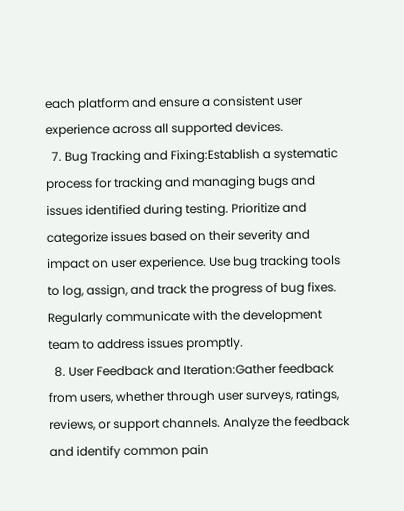each platform and ensure a consistent user experience across all supported devices.
  7. Bug Tracking and Fixing:Establish a systematic process for tracking and managing bugs and issues identified during testing. Prioritize and categorize issues based on their severity and impact on user experience. Use bug tracking tools to log, assign, and track the progress of bug fixes. Regularly communicate with the development team to address issues promptly.
  8. User Feedback and Iteration:Gather feedback from users, whether through user surveys, ratings, reviews, or support channels. Analyze the feedback and identify common pain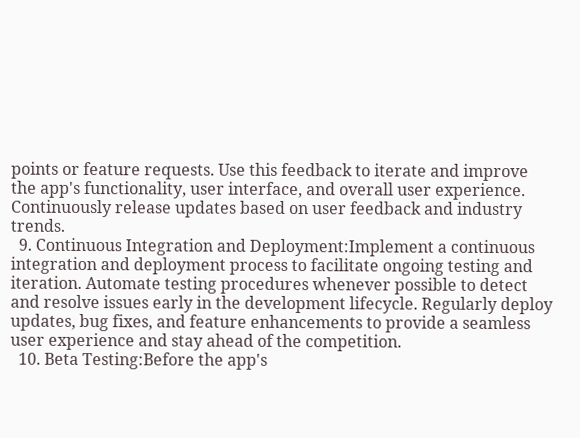points or feature requests. Use this feedback to iterate and improve the app's functionality, user interface, and overall user experience. Continuously release updates based on user feedback and industry trends.
  9. Continuous Integration and Deployment:Implement a continuous integration and deployment process to facilitate ongoing testing and iteration. Automate testing procedures whenever possible to detect and resolve issues early in the development lifecycle. Regularly deploy updates, bug fixes, and feature enhancements to provide a seamless user experience and stay ahead of the competition.
  10. Beta Testing:Before the app's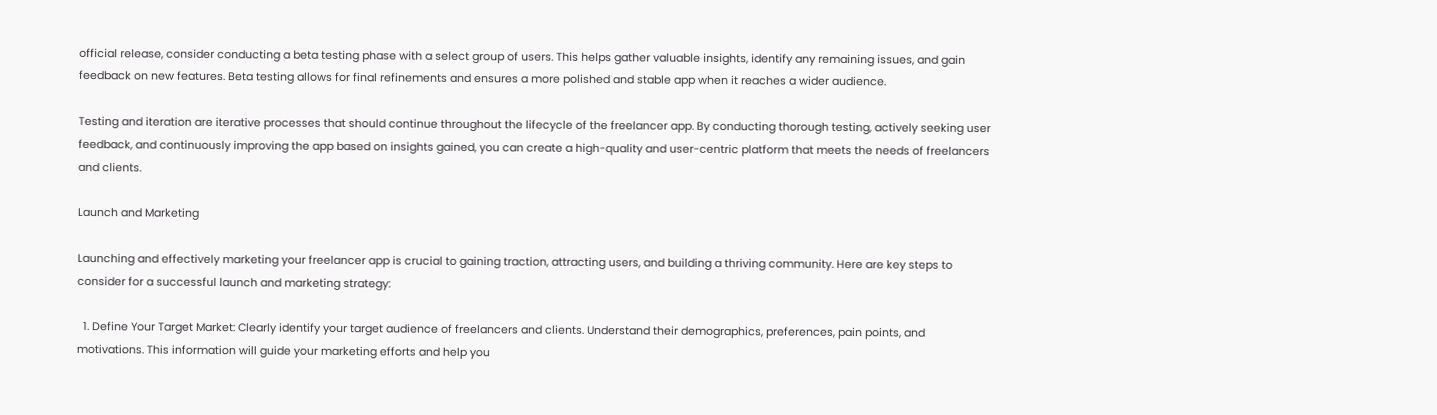official release, consider conducting a beta testing phase with a select group of users. This helps gather valuable insights, identify any remaining issues, and gain feedback on new features. Beta testing allows for final refinements and ensures a more polished and stable app when it reaches a wider audience.

Testing and iteration are iterative processes that should continue throughout the lifecycle of the freelancer app. By conducting thorough testing, actively seeking user feedback, and continuously improving the app based on insights gained, you can create a high-quality and user-centric platform that meets the needs of freelancers and clients.

Launch and Marketing

Launching and effectively marketing your freelancer app is crucial to gaining traction, attracting users, and building a thriving community. Here are key steps to consider for a successful launch and marketing strategy:

  1. Define Your Target Market: Clearly identify your target audience of freelancers and clients. Understand their demographics, preferences, pain points, and motivations. This information will guide your marketing efforts and help you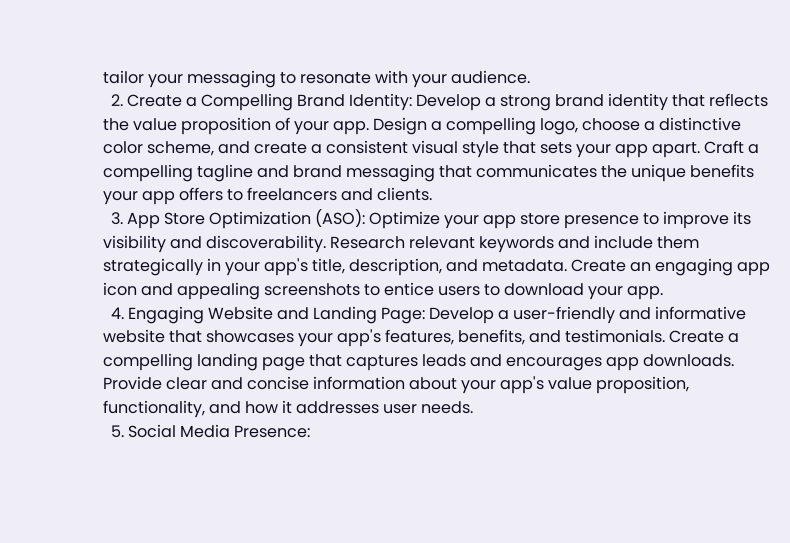tailor your messaging to resonate with your audience.
  2. Create a Compelling Brand Identity: Develop a strong brand identity that reflects the value proposition of your app. Design a compelling logo, choose a distinctive color scheme, and create a consistent visual style that sets your app apart. Craft a compelling tagline and brand messaging that communicates the unique benefits your app offers to freelancers and clients.
  3. App Store Optimization (ASO): Optimize your app store presence to improve its visibility and discoverability. Research relevant keywords and include them strategically in your app's title, description, and metadata. Create an engaging app icon and appealing screenshots to entice users to download your app.
  4. Engaging Website and Landing Page: Develop a user-friendly and informative website that showcases your app's features, benefits, and testimonials. Create a compelling landing page that captures leads and encourages app downloads. Provide clear and concise information about your app's value proposition, functionality, and how it addresses user needs.
  5. Social Media Presence: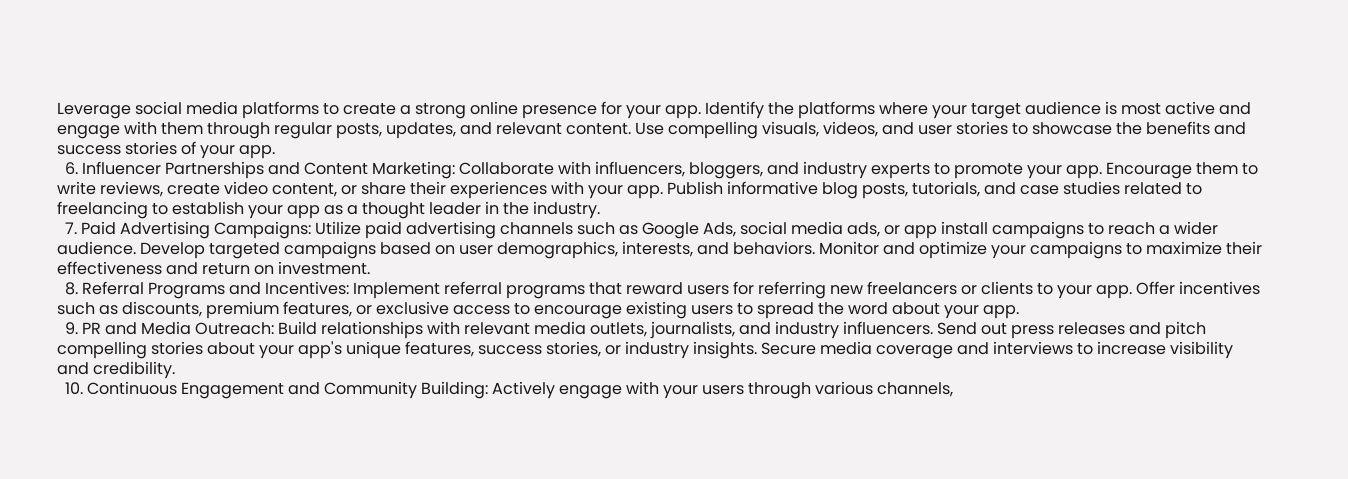Leverage social media platforms to create a strong online presence for your app. Identify the platforms where your target audience is most active and engage with them through regular posts, updates, and relevant content. Use compelling visuals, videos, and user stories to showcase the benefits and success stories of your app.
  6. Influencer Partnerships and Content Marketing: Collaborate with influencers, bloggers, and industry experts to promote your app. Encourage them to write reviews, create video content, or share their experiences with your app. Publish informative blog posts, tutorials, and case studies related to freelancing to establish your app as a thought leader in the industry.
  7. Paid Advertising Campaigns: Utilize paid advertising channels such as Google Ads, social media ads, or app install campaigns to reach a wider audience. Develop targeted campaigns based on user demographics, interests, and behaviors. Monitor and optimize your campaigns to maximize their effectiveness and return on investment.
  8. Referral Programs and Incentives: Implement referral programs that reward users for referring new freelancers or clients to your app. Offer incentives such as discounts, premium features, or exclusive access to encourage existing users to spread the word about your app.
  9. PR and Media Outreach: Build relationships with relevant media outlets, journalists, and industry influencers. Send out press releases and pitch compelling stories about your app's unique features, success stories, or industry insights. Secure media coverage and interviews to increase visibility and credibility.
  10. Continuous Engagement and Community Building: Actively engage with your users through various channels,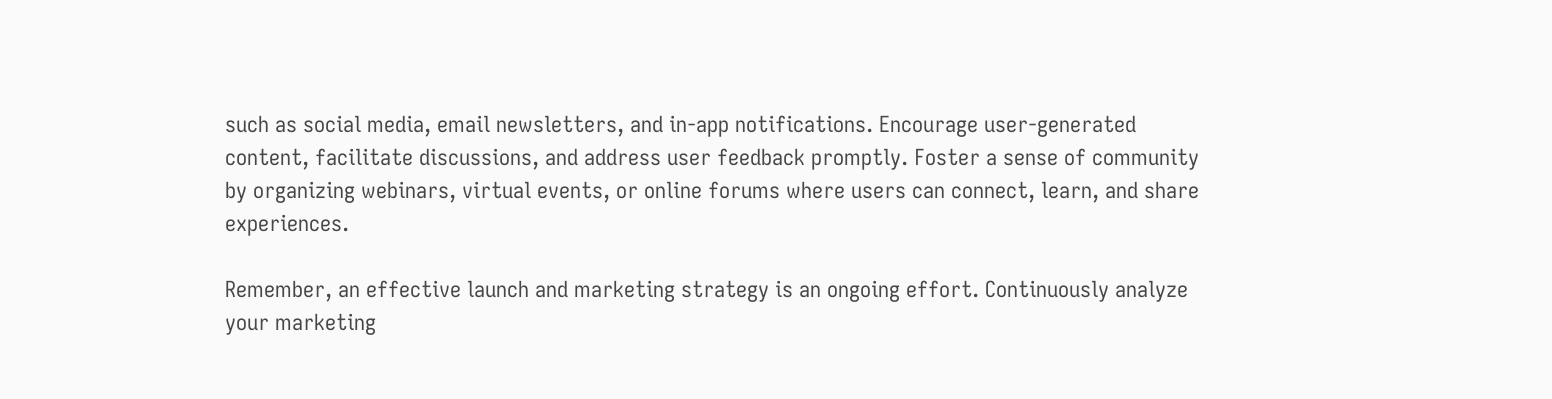such as social media, email newsletters, and in-app notifications. Encourage user-generated content, facilitate discussions, and address user feedback promptly. Foster a sense of community by organizing webinars, virtual events, or online forums where users can connect, learn, and share experiences.

Remember, an effective launch and marketing strategy is an ongoing effort. Continuously analyze your marketing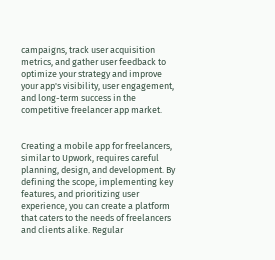campaigns, track user acquisition metrics, and gather user feedback to optimize your strategy and improve your app's visibility, user engagement, and long-term success in the competitive freelancer app market.


Creating a mobile app for freelancers, similar to Upwork, requires careful planning, design, and development. By defining the scope, implementing key features, and prioritizing user experience, you can create a platform that caters to the needs of freelancers and clients alike. Regular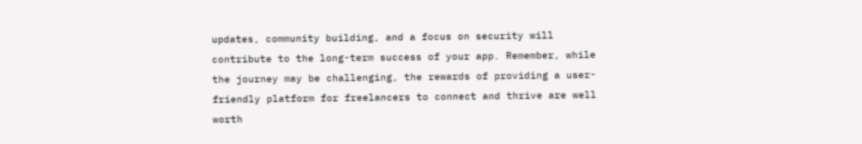updates, community building, and a focus on security will contribute to the long-term success of your app. Remember, while the journey may be challenging, the rewards of providing a user-friendly platform for freelancers to connect and thrive are well worth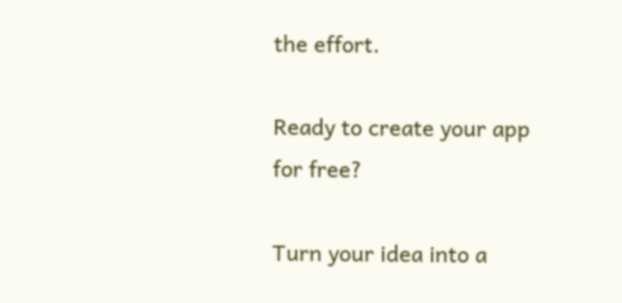the effort.

Ready to create your app for free?

Turn your idea into a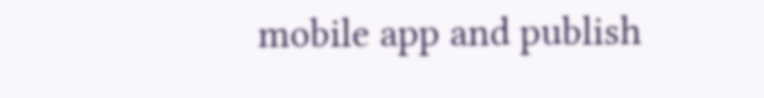mobile app and publish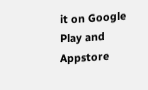it on Google Play and Appstore